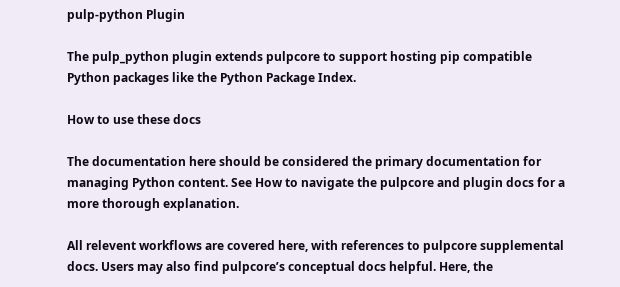pulp-python Plugin

The pulp_python plugin extends pulpcore to support hosting pip compatible Python packages like the Python Package Index.

How to use these docs

The documentation here should be considered the primary documentation for managing Python content. See How to navigate the pulpcore and plugin docs for a more thorough explanation.

All relevent workflows are covered here, with references to pulpcore supplemental docs. Users may also find pulpcore’s conceptual docs helpful. Here, the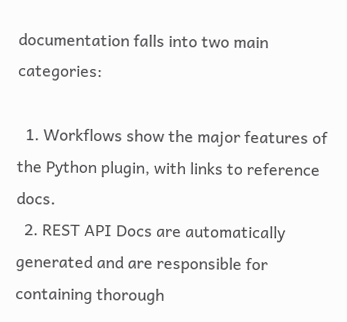documentation falls into two main categories:

  1. Workflows show the major features of the Python plugin, with links to reference docs.
  2. REST API Docs are automatically generated and are responsible for containing thorough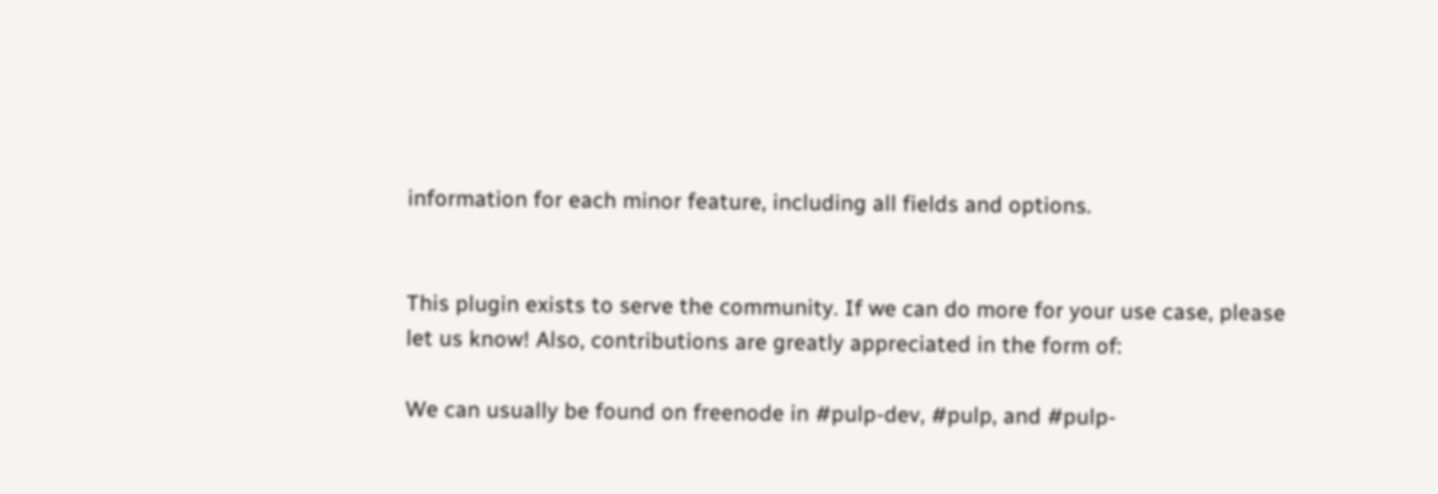information for each minor feature, including all fields and options.


This plugin exists to serve the community. If we can do more for your use case, please let us know! Also, contributions are greatly appreciated in the form of:

We can usually be found on freenode in #pulp-dev, #pulp, and #pulp-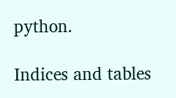python.

Indices and tables